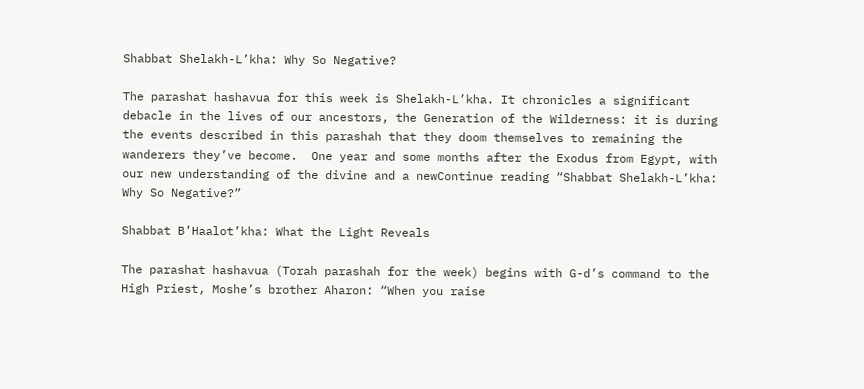Shabbat Shelakh-L’kha: Why So Negative?

The parashat hashavua for this week is Shelakh-L’kha. It chronicles a significant debacle in the lives of our ancestors, the Generation of the Wilderness: it is during the events described in this parashah that they doom themselves to remaining the wanderers they’ve become.  One year and some months after the Exodus from Egypt, with our new understanding of the divine and a newContinue reading “Shabbat Shelakh-L’kha: Why So Negative?”

Shabbat B’Haalot’kha: What the Light Reveals

The parashat hashavua (Torah parashah for the week) begins with G-d’s command to the High Priest, Moshe’s brother Aharon: “When you raise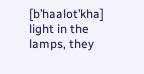[b’haalot’kha] light in the lamps, they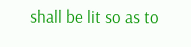shall be lit so as to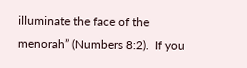illuminate the face of the menorah” (Numbers 8:2).  If you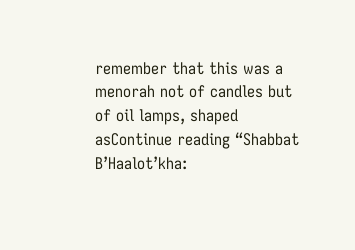remember that this was a menorah not of candles but of oil lamps, shaped asContinue reading “Shabbat B’Haalot’kha: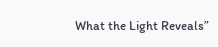What the Light Reveals”